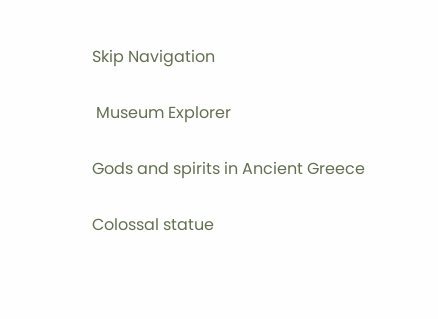Skip Navigation

 Museum Explorer

Gods and spirits in Ancient Greece

Colossal statue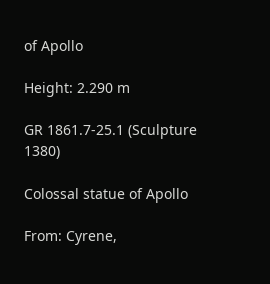of Apollo

Height: 2.290 m

GR 1861.7-25.1 (Sculpture 1380)

Colossal statue of Apollo

From: Cyrene,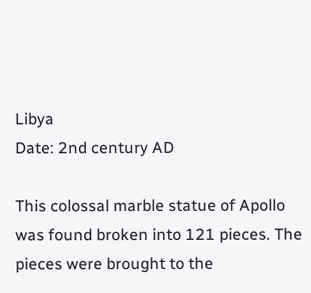Libya
Date: 2nd century AD

This colossal marble statue of Apollo was found broken into 121 pieces. The pieces were brought to the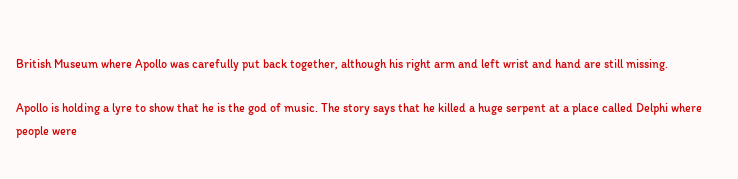British Museum where Apollo was carefully put back together, although his right arm and left wrist and hand are still missing.

Apollo is holding a lyre to show that he is the god of music. The story says that he killed a huge serpent at a place called Delphi where people were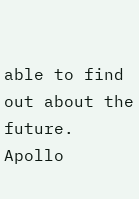able to find out about the future. Apollo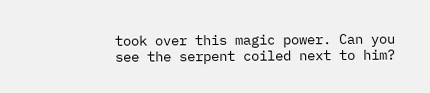took over this magic power. Can you see the serpent coiled next to him?